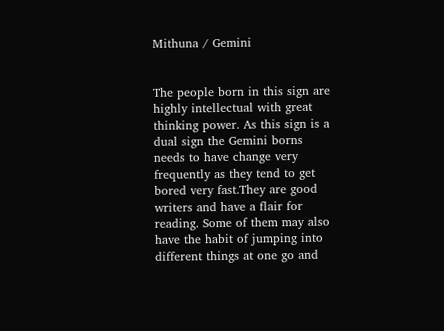Mithuna / Gemini


The people born in this sign are highly intellectual with great thinking power. As this sign is a dual sign the Gemini borns needs to have change very frequently as they tend to get bored very fast.They are good writers and have a flair for reading. Some of them may also have the habit of jumping into different things at one go and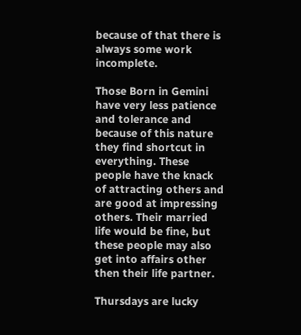because of that there is always some work incomplete.

Those Born in Gemini have very less patience and tolerance and because of this nature they find shortcut in everything. These people have the knack of attracting others and are good at impressing others. Their married life would be fine, but these people may also get into affairs other then their life partner.

Thursdays are lucky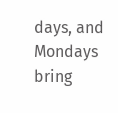days, and Mondays bring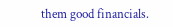them good financials.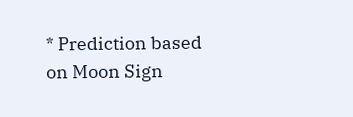* Prediction based on Moon Sign